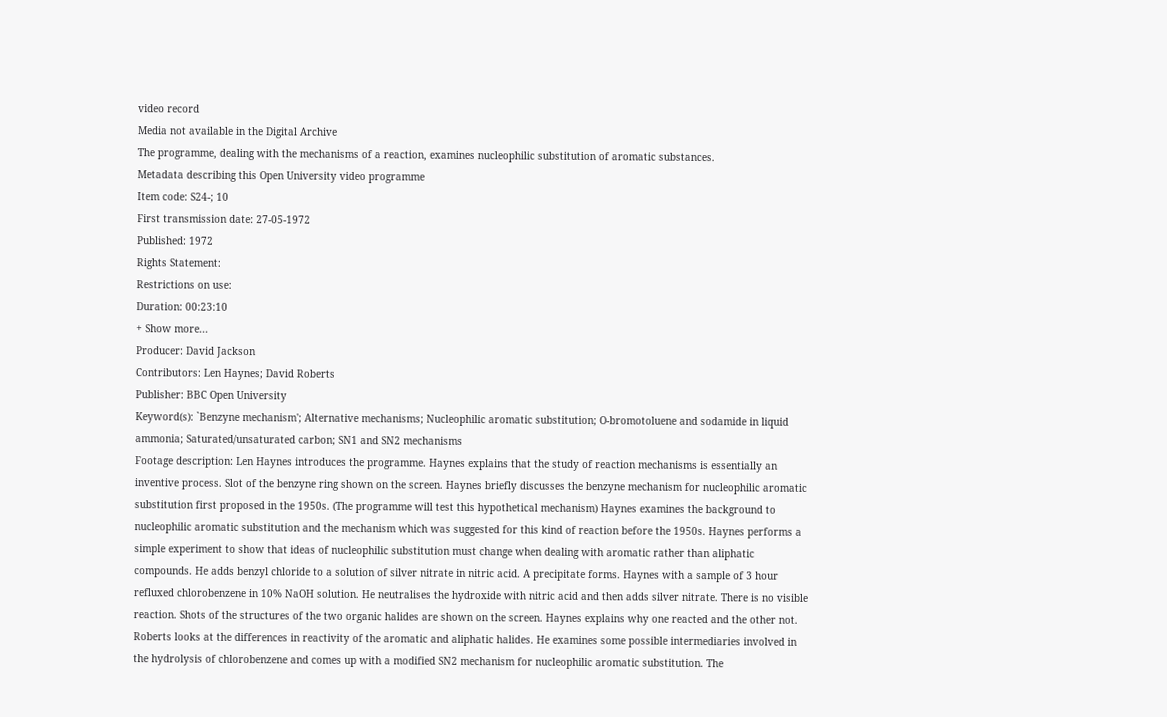video record
Media not available in the Digital Archive
The programme, dealing with the mechanisms of a reaction, examines nucleophilic substitution of aromatic substances.
Metadata describing this Open University video programme
Item code: S24-; 10
First transmission date: 27-05-1972
Published: 1972
Rights Statement:
Restrictions on use:
Duration: 00:23:10
+ Show more...
Producer: David Jackson
Contributors: Len Haynes; David Roberts
Publisher: BBC Open University
Keyword(s): `Benzyne mechanism'; Alternative mechanisms; Nucleophilic aromatic substitution; O-bromotoluene and sodamide in liquid ammonia; Saturated/unsaturated carbon; SN1 and SN2 mechanisms
Footage description: Len Haynes introduces the programme. Haynes explains that the study of reaction mechanisms is essentially an inventive process. Slot of the benzyne ring shown on the screen. Haynes briefly discusses the benzyne mechanism for nucleophilic aromatic substitution first proposed in the 1950s. (The programme will test this hypothetical mechanism) Haynes examines the background to nucleophilic aromatic substitution and the mechanism which was suggested for this kind of reaction before the 1950s. Haynes performs a simple experiment to show that ideas of nucleophilic substitution must change when dealing with aromatic rather than aliphatic compounds. He adds benzyl chloride to a solution of silver nitrate in nitric acid. A precipitate forms. Haynes with a sample of 3 hour refluxed chlorobenzene in 10% NaOH solution. He neutralises the hydroxide with nitric acid and then adds silver nitrate. There is no visible reaction. Shots of the structures of the two organic halides are shown on the screen. Haynes explains why one reacted and the other not. Roberts looks at the differences in reactivity of the aromatic and aliphatic halides. He examines some possible intermediaries involved in the hydrolysis of chlorobenzene and comes up with a modified SN2 mechanism for nucleophilic aromatic substitution. The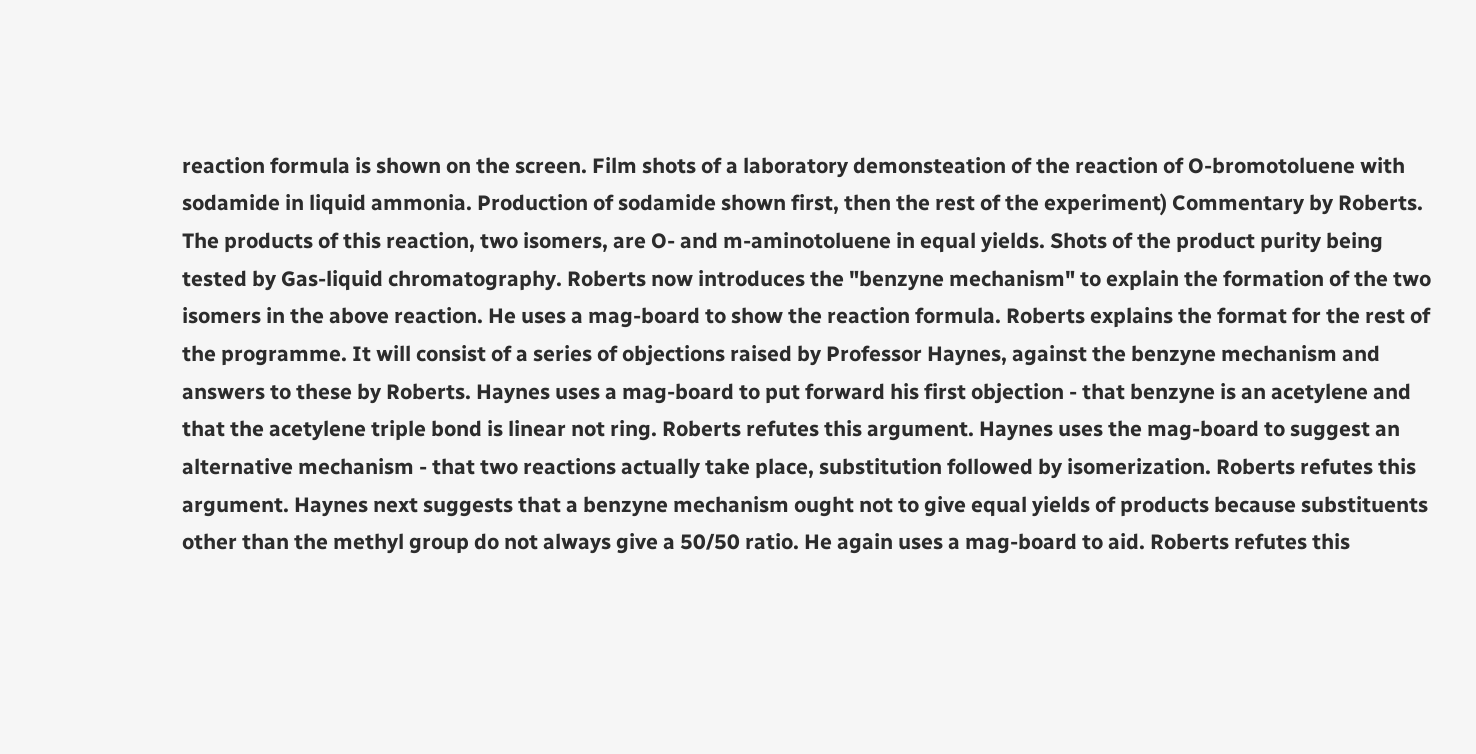reaction formula is shown on the screen. Film shots of a laboratory demonsteation of the reaction of O-bromotoluene with sodamide in liquid ammonia. Production of sodamide shown first, then the rest of the experiment) Commentary by Roberts. The products of this reaction, two isomers, are O- and m-aminotoluene in equal yields. Shots of the product purity being tested by Gas-liquid chromatography. Roberts now introduces the "benzyne mechanism" to explain the formation of the two isomers in the above reaction. He uses a mag-board to show the reaction formula. Roberts explains the format for the rest of the programme. It will consist of a series of objections raised by Professor Haynes, against the benzyne mechanism and answers to these by Roberts. Haynes uses a mag-board to put forward his first objection - that benzyne is an acetylene and that the acetylene triple bond is linear not ring. Roberts refutes this argument. Haynes uses the mag-board to suggest an alternative mechanism - that two reactions actually take place, substitution followed by isomerization. Roberts refutes this argument. Haynes next suggests that a benzyne mechanism ought not to give equal yields of products because substituents other than the methyl group do not always give a 50/50 ratio. He again uses a mag-board to aid. Roberts refutes this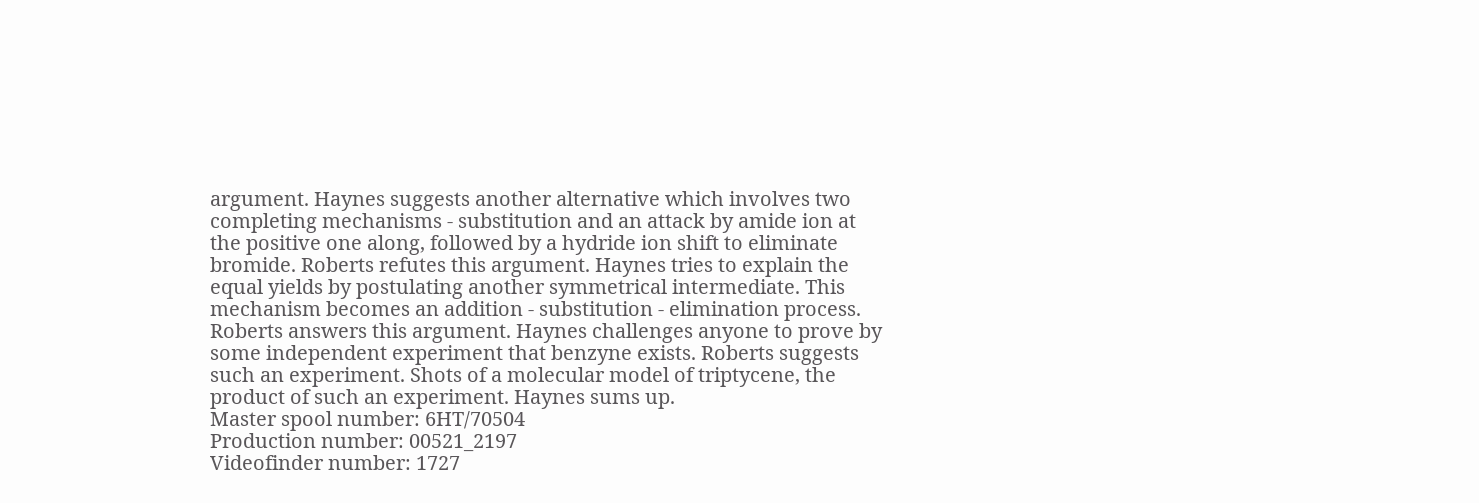argument. Haynes suggests another alternative which involves two completing mechanisms - substitution and an attack by amide ion at the positive one along, followed by a hydride ion shift to eliminate bromide. Roberts refutes this argument. Haynes tries to explain the equal yields by postulating another symmetrical intermediate. This mechanism becomes an addition - substitution - elimination process. Roberts answers this argument. Haynes challenges anyone to prove by some independent experiment that benzyne exists. Roberts suggests such an experiment. Shots of a molecular model of triptycene, the product of such an experiment. Haynes sums up.
Master spool number: 6HT/70504
Production number: 00521_2197
Videofinder number: 1727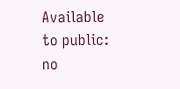Available to public: no